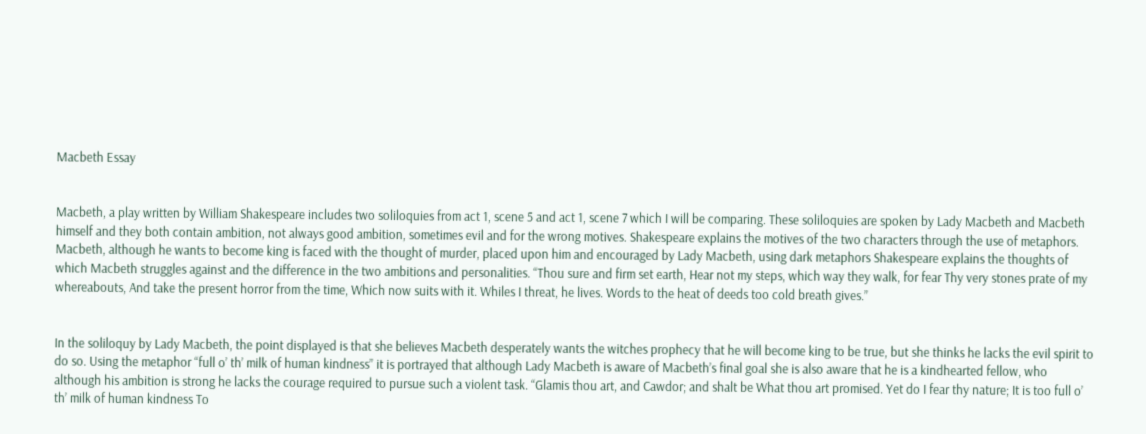Macbeth Essay


Macbeth, a play written by William Shakespeare includes two soliloquies from act 1, scene 5 and act 1, scene 7 which I will be comparing. These soliloquies are spoken by Lady Macbeth and Macbeth himself and they both contain ambition, not always good ambition, sometimes evil and for the wrong motives. Shakespeare explains the motives of the two characters through the use of metaphors. Macbeth, although he wants to become king is faced with the thought of murder, placed upon him and encouraged by Lady Macbeth, using dark metaphors Shakespeare explains the thoughts of which Macbeth struggles against and the difference in the two ambitions and personalities. “Thou sure and firm set earth, Hear not my steps, which way they walk, for fear Thy very stones prate of my whereabouts, And take the present horror from the time, Which now suits with it. Whiles I threat, he lives. Words to the heat of deeds too cold breath gives.”


In the soliloquy by Lady Macbeth, the point displayed is that she believes Macbeth desperately wants the witches prophecy that he will become king to be true, but she thinks he lacks the evil spirit to do so. Using the metaphor “full o’ th’ milk of human kindness” it is portrayed that although Lady Macbeth is aware of Macbeth’s final goal she is also aware that he is a kindhearted fellow, who although his ambition is strong he lacks the courage required to pursue such a violent task. “Glamis thou art, and Cawdor; and shalt be What thou art promised. Yet do I fear thy nature; It is too full o’ th’ milk of human kindness To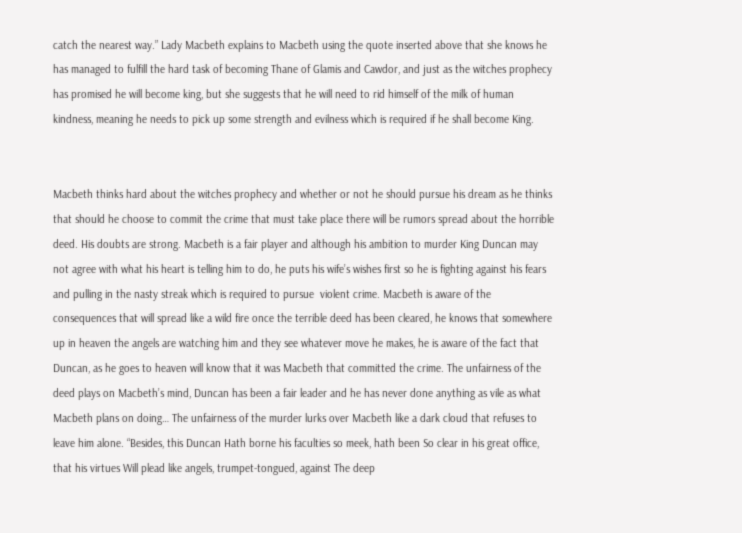catch the nearest way.” Lady Macbeth explains to Macbeth using the quote inserted above that she knows he has managed to fulfill the hard task of becoming Thane of Glamis and Cawdor, and just as the witches prophecy has promised he will become king, but she suggests that he will need to rid himself of the milk of human kindness, meaning he needs to pick up some strength and evilness which is required if he shall become King.


Macbeth thinks hard about the witches prophecy and whether or not he should pursue his dream as he thinks that should he choose to commit the crime that must take place there will be rumors spread about the horrible deed. His doubts are strong. Macbeth is a fair player and although his ambition to murder King Duncan may not agree with what his heart is telling him to do, he puts his wife’s wishes first so he is fighting against his fears and pulling in the nasty streak which is required to pursue  violent crime. Macbeth is aware of the consequences that will spread like a wild fire once the terrible deed has been cleared, he knows that somewhere up in heaven the angels are watching him and they see whatever move he makes, he is aware of the fact that Duncan, as he goes to heaven will know that it was Macbeth that committed the crime. The unfairness of the deed plays on Macbeth’s mind, Duncan has been a fair leader and he has never done anything as vile as what Macbeth plans on doing… The unfairness of the murder lurks over Macbeth like a dark cloud that refuses to leave him alone. “Besides, this Duncan Hath borne his faculties so meek, hath been So clear in his great office, that his virtues Will plead like angels, trumpet-tongued, against The deep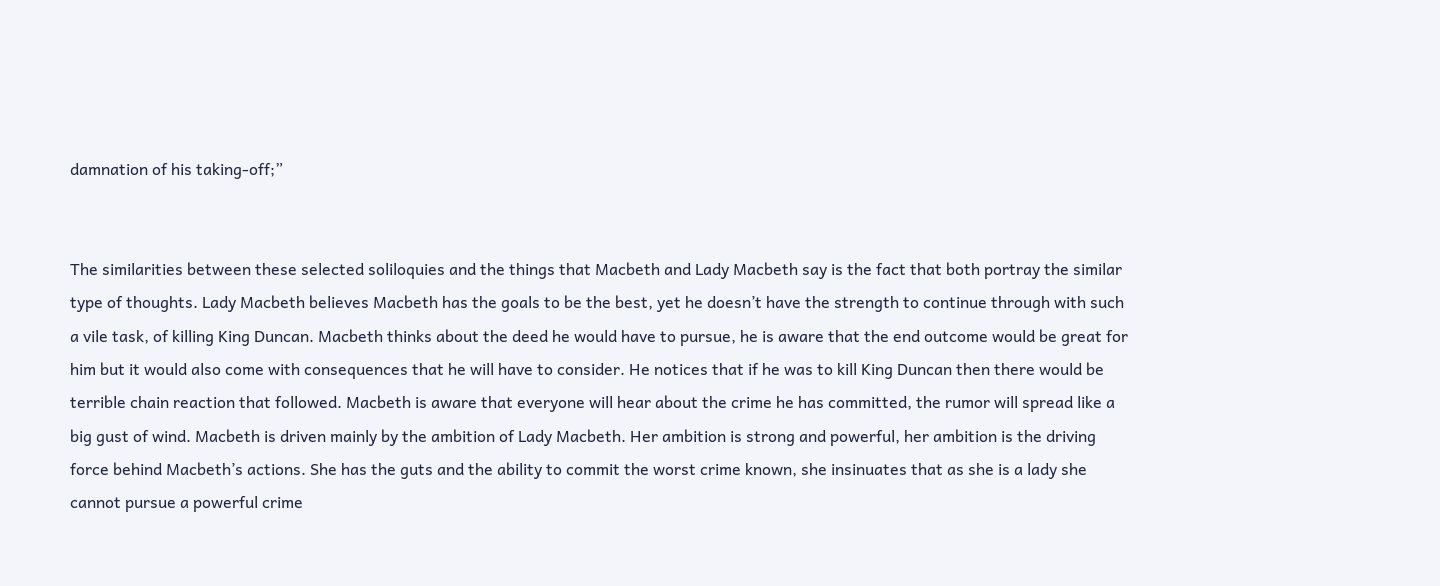damnation of his taking-off;”


The similarities between these selected soliloquies and the things that Macbeth and Lady Macbeth say is the fact that both portray the similar type of thoughts. Lady Macbeth believes Macbeth has the goals to be the best, yet he doesn’t have the strength to continue through with such a vile task, of killing King Duncan. Macbeth thinks about the deed he would have to pursue, he is aware that the end outcome would be great for him but it would also come with consequences that he will have to consider. He notices that if he was to kill King Duncan then there would be terrible chain reaction that followed. Macbeth is aware that everyone will hear about the crime he has committed, the rumor will spread like a big gust of wind. Macbeth is driven mainly by the ambition of Lady Macbeth. Her ambition is strong and powerful, her ambition is the driving force behind Macbeth’s actions. She has the guts and the ability to commit the worst crime known, she insinuates that as she is a lady she cannot pursue a powerful crime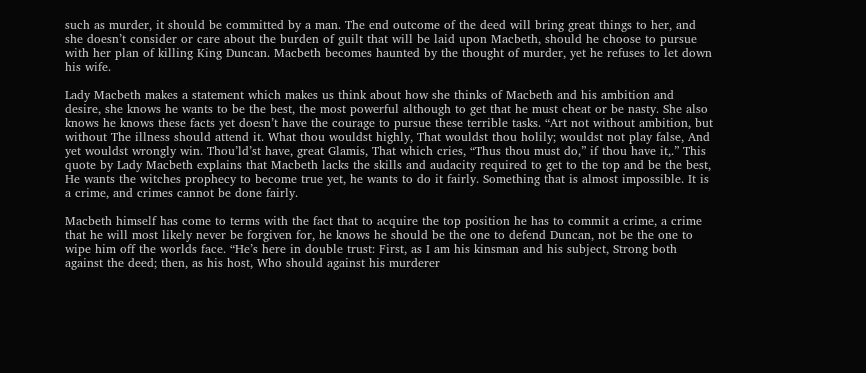such as murder, it should be committed by a man. The end outcome of the deed will bring great things to her, and she doesn’t consider or care about the burden of guilt that will be laid upon Macbeth, should he choose to pursue with her plan of killing King Duncan. Macbeth becomes haunted by the thought of murder, yet he refuses to let down his wife.

Lady Macbeth makes a statement which makes us think about how she thinks of Macbeth and his ambition and desire, she knows he wants to be the best, the most powerful although to get that he must cheat or be nasty. She also knows he knows these facts yet doesn’t have the courage to pursue these terrible tasks. “Art not without ambition, but without The illness should attend it. What thou wouldst highly, That wouldst thou holily; wouldst not play false, And yet wouldst wrongly win. Thou’ld’st have, great Glamis, That which cries, “Thus thou must do,” if thou have it,.” This quote by Lady Macbeth explains that Macbeth lacks the skills and audacity required to get to the top and be the best, He wants the witches prophecy to become true yet, he wants to do it fairly. Something that is almost impossible. It is a crime, and crimes cannot be done fairly.

Macbeth himself has come to terms with the fact that to acquire the top position he has to commit a crime, a crime that he will most likely never be forgiven for, he knows he should be the one to defend Duncan, not be the one to wipe him off the worlds face. “He’s here in double trust: First, as I am his kinsman and his subject, Strong both against the deed; then, as his host, Who should against his murderer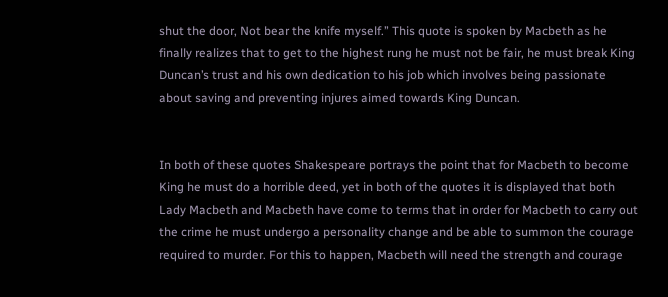shut the door, Not bear the knife myself.” This quote is spoken by Macbeth as he finally realizes that to get to the highest rung he must not be fair, he must break King Duncan’s trust and his own dedication to his job which involves being passionate about saving and preventing injures aimed towards King Duncan.


In both of these quotes Shakespeare portrays the point that for Macbeth to become King he must do a horrible deed, yet in both of the quotes it is displayed that both Lady Macbeth and Macbeth have come to terms that in order for Macbeth to carry out the crime he must undergo a personality change and be able to summon the courage required to murder. For this to happen, Macbeth will need the strength and courage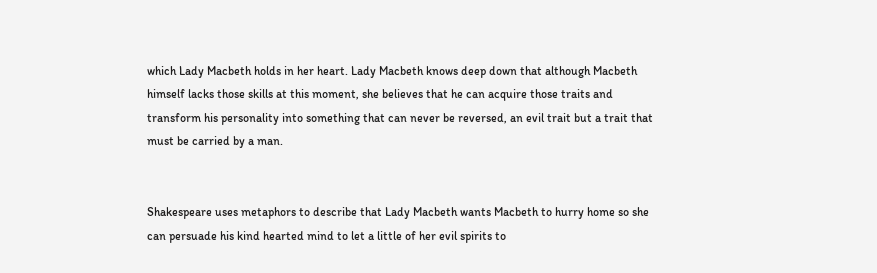which Lady Macbeth holds in her heart. Lady Macbeth knows deep down that although Macbeth himself lacks those skills at this moment, she believes that he can acquire those traits and transform his personality into something that can never be reversed, an evil trait but a trait that must be carried by a man.


Shakespeare uses metaphors to describe that Lady Macbeth wants Macbeth to hurry home so she can persuade his kind hearted mind to let a little of her evil spirits to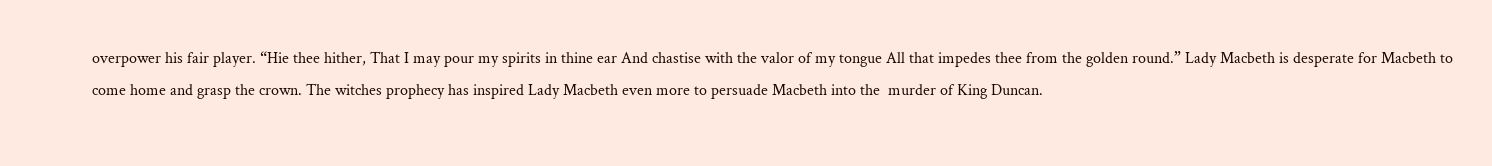overpower his fair player. “Hie thee hither, That I may pour my spirits in thine ear And chastise with the valor of my tongue All that impedes thee from the golden round.” Lady Macbeth is desperate for Macbeth to come home and grasp the crown. The witches prophecy has inspired Lady Macbeth even more to persuade Macbeth into the  murder of King Duncan.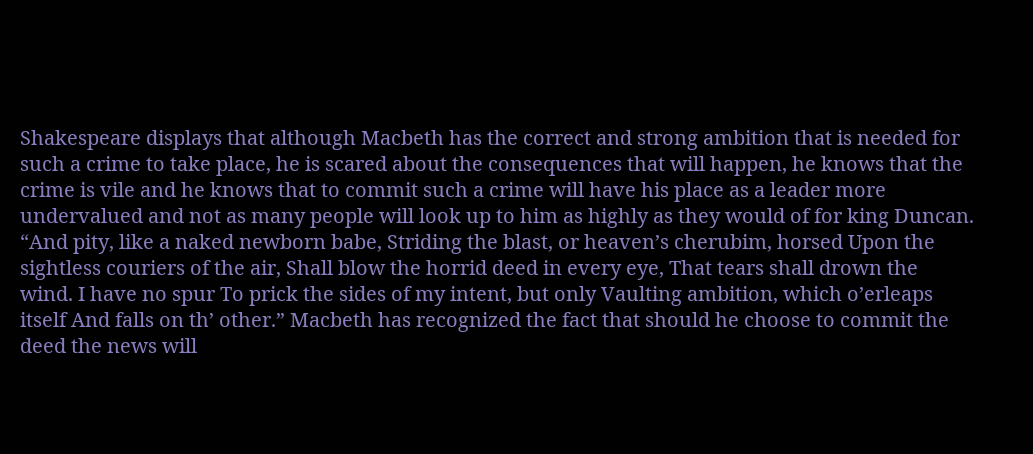Shakespeare displays that although Macbeth has the correct and strong ambition that is needed for such a crime to take place, he is scared about the consequences that will happen, he knows that the crime is vile and he knows that to commit such a crime will have his place as a leader more undervalued and not as many people will look up to him as highly as they would of for king Duncan. “And pity, like a naked newborn babe, Striding the blast, or heaven’s cherubim, horsed Upon the sightless couriers of the air, Shall blow the horrid deed in every eye, That tears shall drown the wind. I have no spur To prick the sides of my intent, but only Vaulting ambition, which o’erleaps itself And falls on th’ other.” Macbeth has recognized the fact that should he choose to commit the deed the news will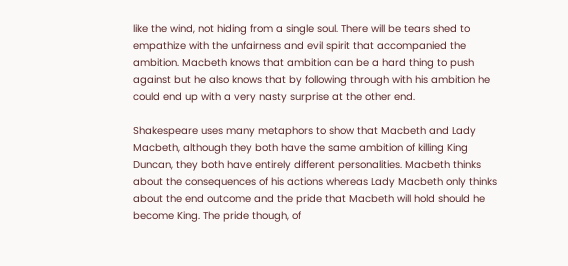like the wind, not hiding from a single soul. There will be tears shed to empathize with the unfairness and evil spirit that accompanied the ambition. Macbeth knows that ambition can be a hard thing to push against but he also knows that by following through with his ambition he could end up with a very nasty surprise at the other end.

Shakespeare uses many metaphors to show that Macbeth and Lady Macbeth, although they both have the same ambition of killing King Duncan, they both have entirely different personalities. Macbeth thinks about the consequences of his actions whereas Lady Macbeth only thinks about the end outcome and the pride that Macbeth will hold should he become King. The pride though, of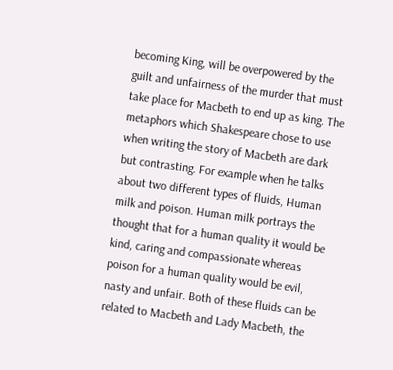becoming King, will be overpowered by the guilt and unfairness of the murder that must take place for Macbeth to end up as king. The metaphors which Shakespeare chose to use when writing the story of Macbeth are dark but contrasting. For example when he talks about two different types of fluids, Human milk and poison. Human milk portrays the thought that for a human quality it would be kind, caring and compassionate whereas poison for a human quality would be evil, nasty and unfair. Both of these fluids can be related to Macbeth and Lady Macbeth, the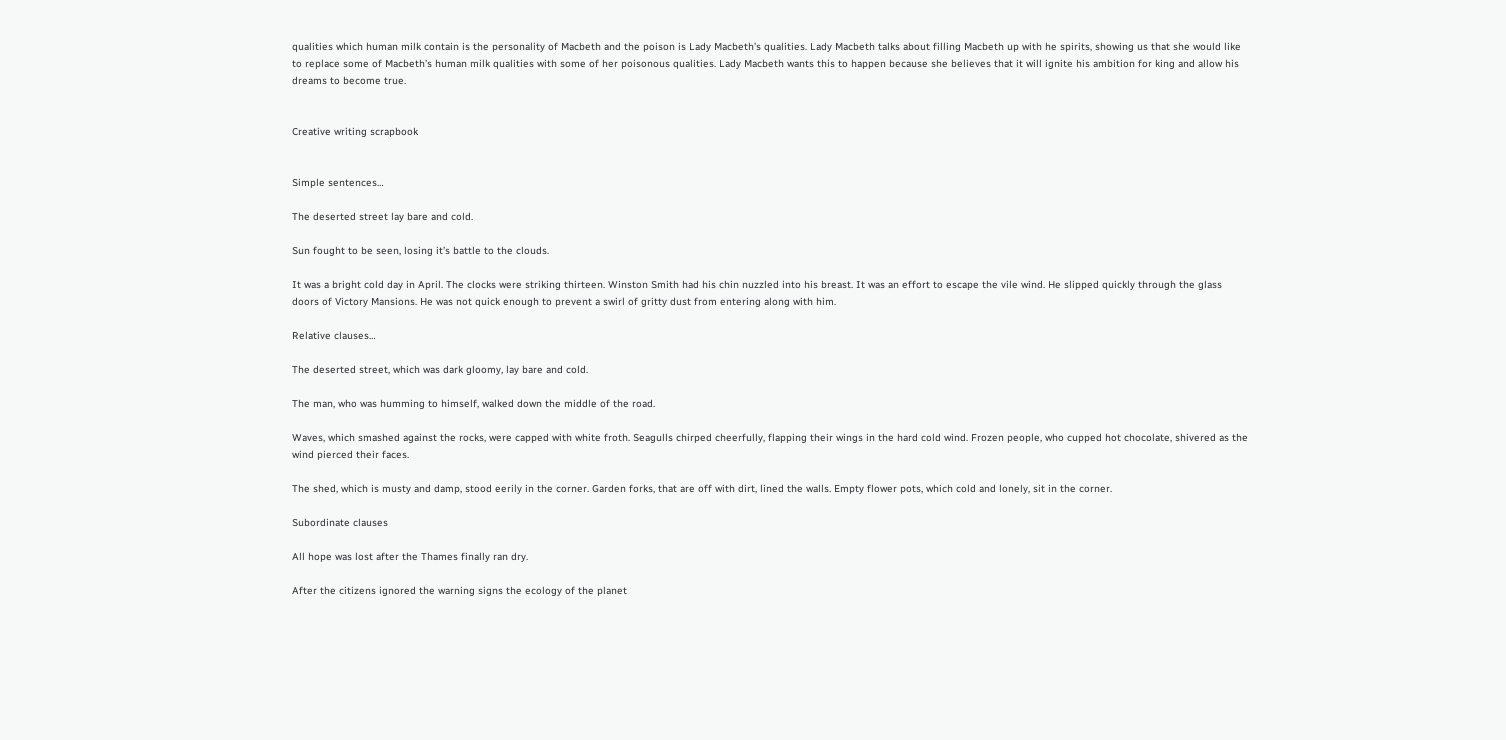qualities which human milk contain is the personality of Macbeth and the poison is Lady Macbeth’s qualities. Lady Macbeth talks about filling Macbeth up with he spirits, showing us that she would like to replace some of Macbeth’s human milk qualities with some of her poisonous qualities. Lady Macbeth wants this to happen because she believes that it will ignite his ambition for king and allow his dreams to become true.


Creative writing scrapbook


Simple sentences…

The deserted street lay bare and cold.

Sun fought to be seen, losing it’s battle to the clouds.

It was a bright cold day in April. The clocks were striking thirteen. Winston Smith had his chin nuzzled into his breast. It was an effort to escape the vile wind. He slipped quickly through the glass doors of Victory Mansions. He was not quick enough to prevent a swirl of gritty dust from entering along with him.

Relative clauses…

The deserted street, which was dark gloomy, lay bare and cold.

The man, who was humming to himself, walked down the middle of the road.

Waves, which smashed against the rocks, were capped with white froth. Seagulls chirped cheerfully, flapping their wings in the hard cold wind. Frozen people, who cupped hot chocolate, shivered as the wind pierced their faces.

The shed, which is musty and damp, stood eerily in the corner. Garden forks, that are off with dirt, lined the walls. Empty flower pots, which cold and lonely, sit in the corner.

Subordinate clauses

All hope was lost after the Thames finally ran dry.

After the citizens ignored the warning signs the ecology of the planet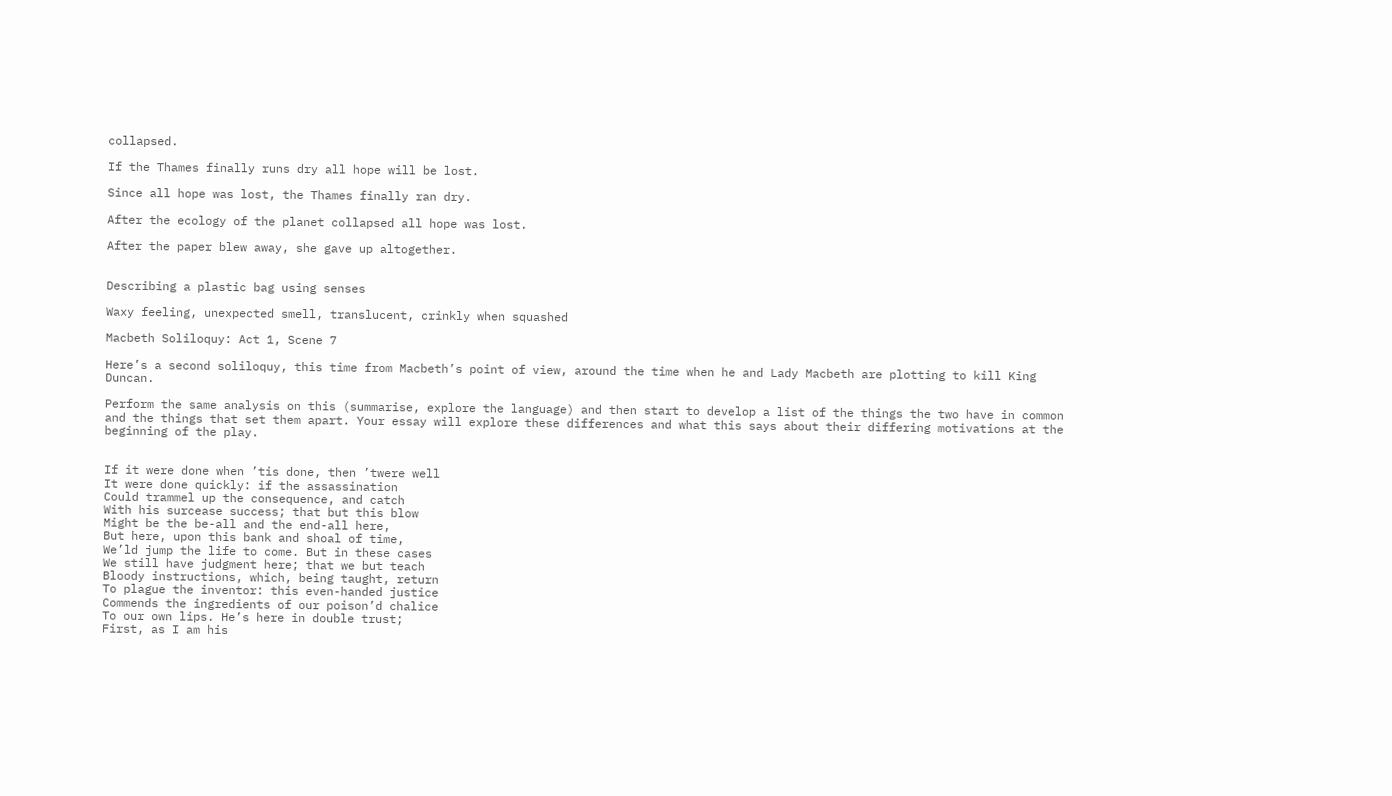collapsed.

If the Thames finally runs dry all hope will be lost.

Since all hope was lost, the Thames finally ran dry.

After the ecology of the planet collapsed all hope was lost.

After the paper blew away, she gave up altogether.


Describing a plastic bag using senses

Waxy feeling, unexpected smell, translucent, crinkly when squashed

Macbeth Soliloquy: Act 1, Scene 7

Here’s a second soliloquy, this time from Macbeth’s point of view, around the time when he and Lady Macbeth are plotting to kill King Duncan.

Perform the same analysis on this (summarise, explore the language) and then start to develop a list of the things the two have in common and the things that set them apart. Your essay will explore these differences and what this says about their differing motivations at the beginning of the play.


If it were done when ’tis done, then ’twere well
It were done quickly: if the assassination
Could trammel up the consequence, and catch
With his surcease success; that but this blow
Might be the be-all and the end-all here,
But here, upon this bank and shoal of time,
We’ld jump the life to come. But in these cases
We still have judgment here; that we but teach
Bloody instructions, which, being taught, return
To plague the inventor: this even-handed justice
Commends the ingredients of our poison’d chalice
To our own lips. He’s here in double trust;
First, as I am his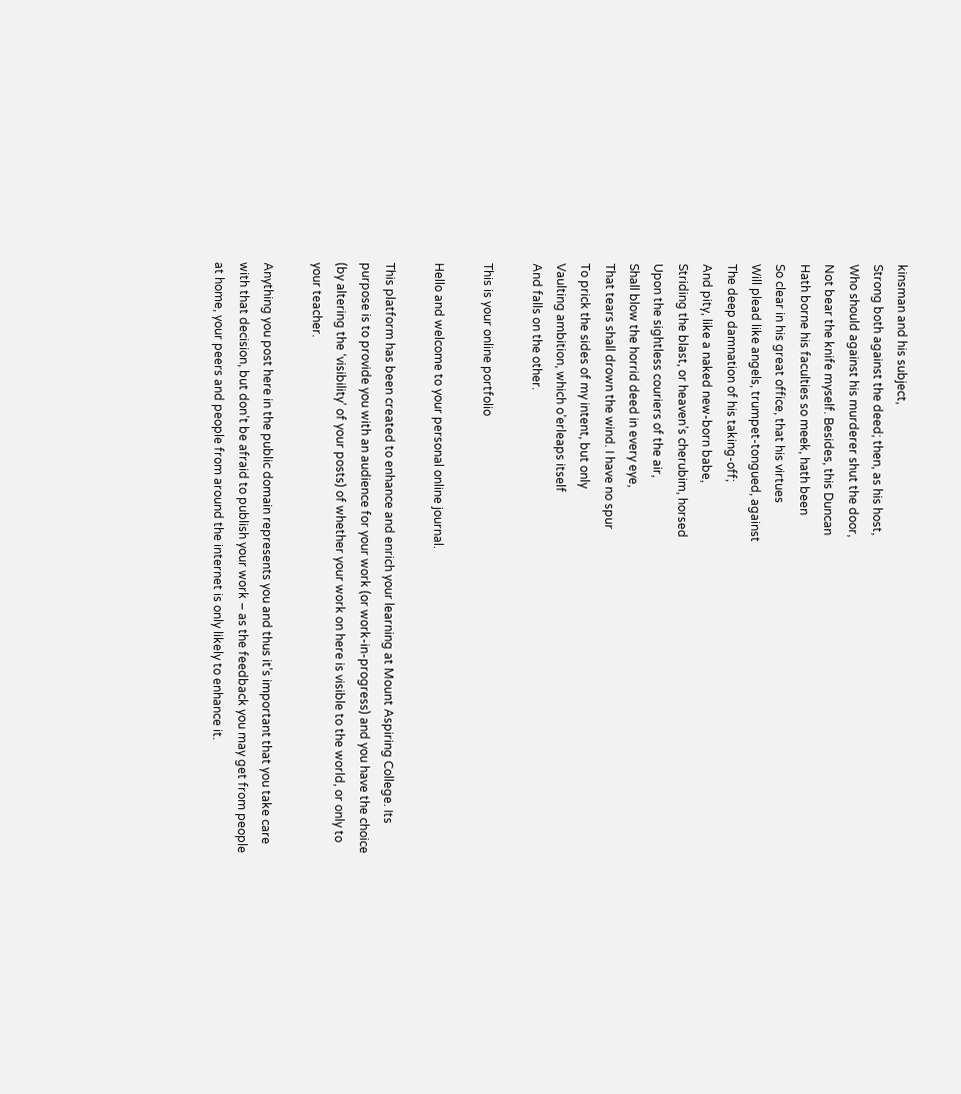kinsman and his subject,
Strong both against the deed; then, as his host,
Who should against his murderer shut the door,
Not bear the knife myself. Besides, this Duncan
Hath borne his faculties so meek, hath been
So clear in his great office, that his virtues
Will plead like angels, trumpet-tongued, against
The deep damnation of his taking-off;
And pity, like a naked new-born babe,
Striding the blast, or heaven’s cherubim, horsed
Upon the sightless couriers of the air,
Shall blow the horrid deed in every eye,
That tears shall drown the wind. I have no spur
To prick the sides of my intent, but only
Vaulting ambition, which o’erleaps itself
And falls on the other.

This is your online portfolio

Hello and welcome to your personal online journal.

This platform has been created to enhance and enrich your learning at Mount Aspiring College. Its purpose is to provide you with an audience for your work (or work-in-progress) and you have the choice (by altering the ‘visibility’ of your posts) of whether your work on here is visible to the world, or only to your teacher.

Anything you post here in the public domain represents you and thus it’s important that you take care with that decision, but don’t be afraid to publish your work – as the feedback you may get from people at home, your peers and people from around the internet is only likely to enhance it.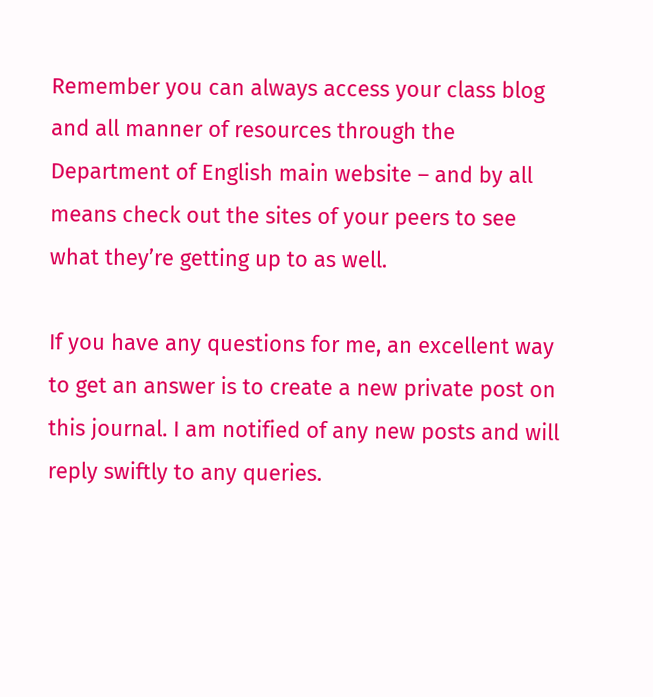Remember you can always access your class blog and all manner of resources through the Department of English main website – and by all means check out the sites of your peers to see what they’re getting up to as well.

If you have any questions for me, an excellent way to get an answer is to create a new private post on this journal. I am notified of any new posts and will reply swiftly to any queries.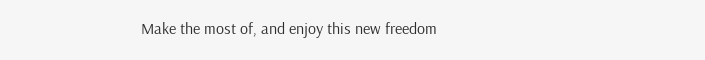Make the most of, and enjoy this new freedom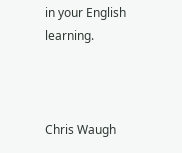in your English learning.



Chris Waugh